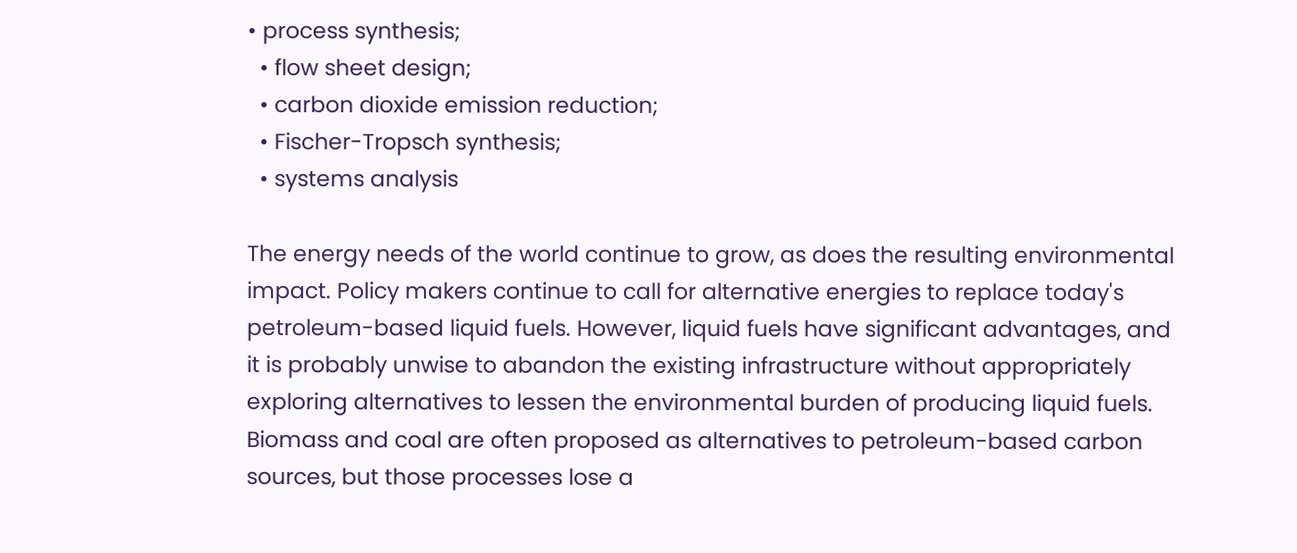• process synthesis;
  • flow sheet design;
  • carbon dioxide emission reduction;
  • Fischer-Tropsch synthesis;
  • systems analysis

The energy needs of the world continue to grow, as does the resulting environmental impact. Policy makers continue to call for alternative energies to replace today's petroleum-based liquid fuels. However, liquid fuels have significant advantages, and it is probably unwise to abandon the existing infrastructure without appropriately exploring alternatives to lessen the environmental burden of producing liquid fuels. Biomass and coal are often proposed as alternatives to petroleum-based carbon sources, but those processes lose a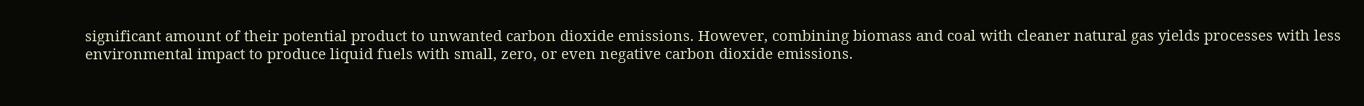significant amount of their potential product to unwanted carbon dioxide emissions. However, combining biomass and coal with cleaner natural gas yields processes with less environmental impact to produce liquid fuels with small, zero, or even negative carbon dioxide emissions.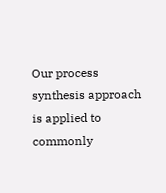Our process synthesis approach is applied to commonly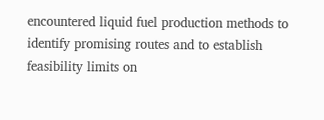encountered liquid fuel production methods to identify promising routes and to establish feasibility limits on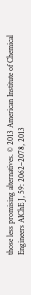those less promising alternatives. © 2013 American Institute of Chemical Engineers AIChE J, 59: 2062–2078, 2013